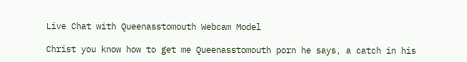Live Chat with Queenasstomouth Webcam Model

Christ you know how to get me Queenasstomouth porn he says, a catch in his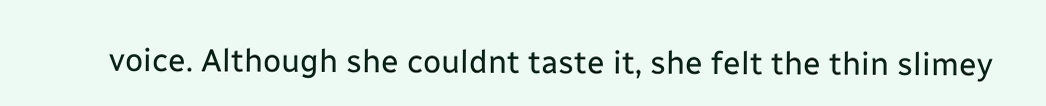voice. Although she couldnt taste it, she felt the thin slimey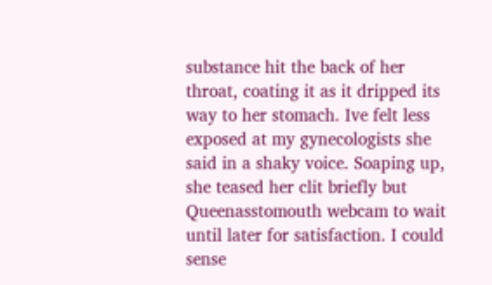substance hit the back of her throat, coating it as it dripped its way to her stomach. Ive felt less exposed at my gynecologists she said in a shaky voice. Soaping up, she teased her clit briefly but Queenasstomouth webcam to wait until later for satisfaction. I could sense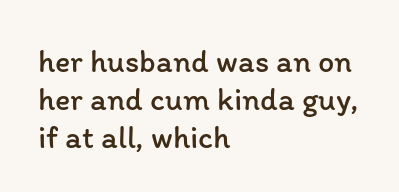her husband was an on her and cum kinda guy, if at all, which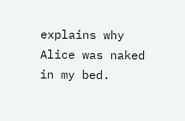explains why Alice was naked in my bed.